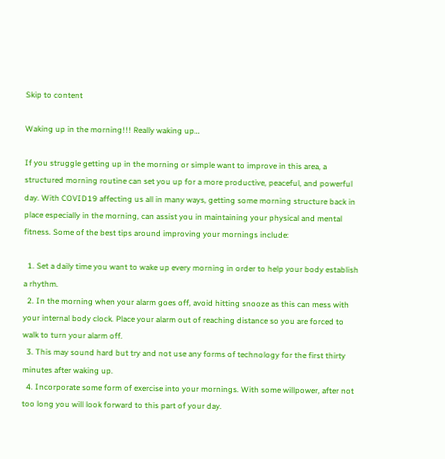Skip to content

Waking up in the morning!!! Really waking up…

If you struggle getting up in the morning or simple want to improve in this area, a structured morning routine can set you up for a more productive, peaceful, and powerful day. With COVID19 affecting us all in many ways, getting some morning structure back in place especially in the morning, can assist you in maintaining your physical and mental fitness. Some of the best tips around improving your mornings include:

  1. Set a daily time you want to wake up every morning in order to help your body establish a rhythm.
  2. In the morning when your alarm goes off, avoid hitting snooze as this can mess with your internal body clock. Place your alarm out of reaching distance so you are forced to walk to turn your alarm off.
  3. This may sound hard but try and not use any forms of technology for the first thirty minutes after waking up.
  4. Incorporate some form of exercise into your mornings. With some willpower, after not too long you will look forward to this part of your day.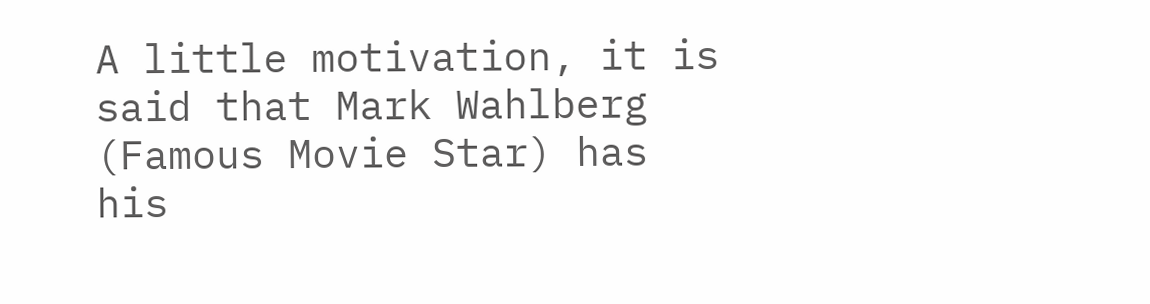A little motivation, it is said that Mark Wahlberg (Famous Movie Star) has his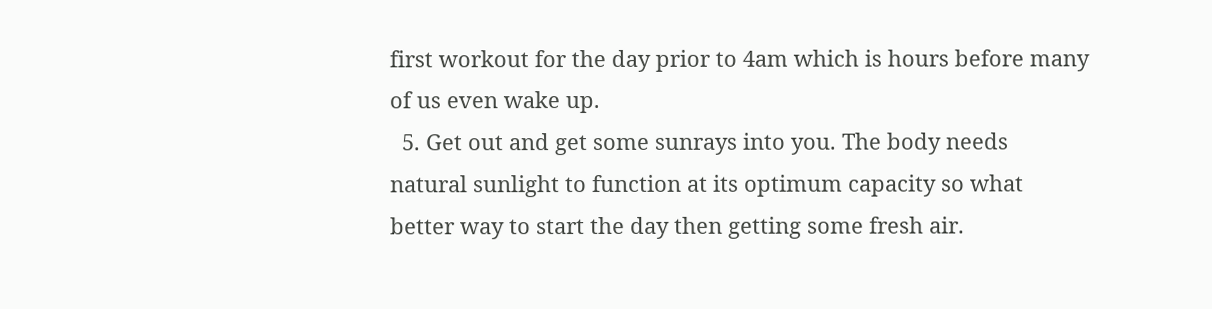first workout for the day prior to 4am which is hours before many of us even wake up.
  5. Get out and get some sunrays into you. The body needs natural sunlight to function at its optimum capacity so what better way to start the day then getting some fresh air.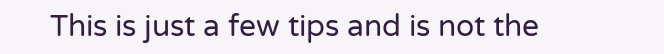This is just a few tips and is not the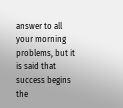answer to all your morning problems, but it is said that success begins the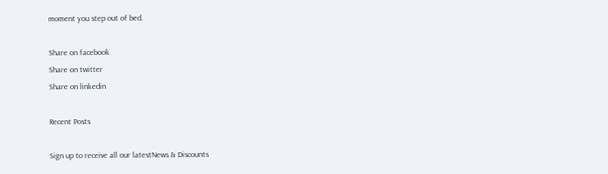moment you step out of bed.

Share on facebook
Share on twitter
Share on linkedin

Recent Posts

Sign up to receive all our latestNews & Discounts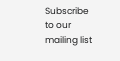Subscribe to our mailing list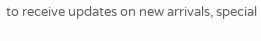to receive updates on new arrivals, special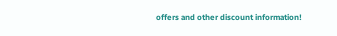offers and other discount information!